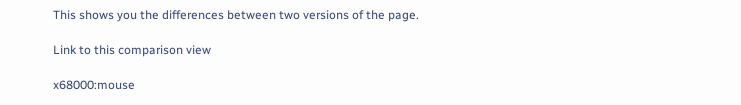This shows you the differences between two versions of the page.

Link to this comparison view

x68000:mouse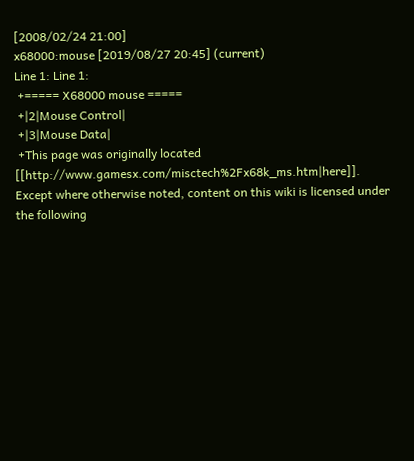[2008/02/24 21:00]
x68000:mouse [2019/08/27 20:45] (current)
Line 1: Line 1:
 +===== X68000 mouse =====
 +|2|Mouse Control|
 +|3|Mouse Data|
 +This page was originally located [[http://www.gamesx.com/misctech%2Fx68k_ms.htm|here]].
Except where otherwise noted, content on this wiki is licensed under the following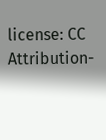license: CC Attribution-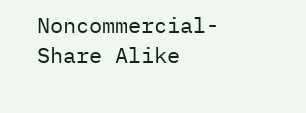Noncommercial-Share Alike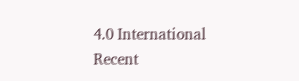4.0 International
Recent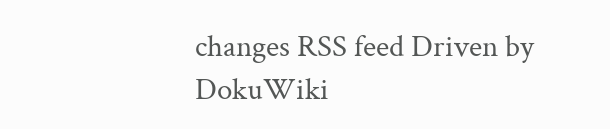changes RSS feed Driven by DokuWiki